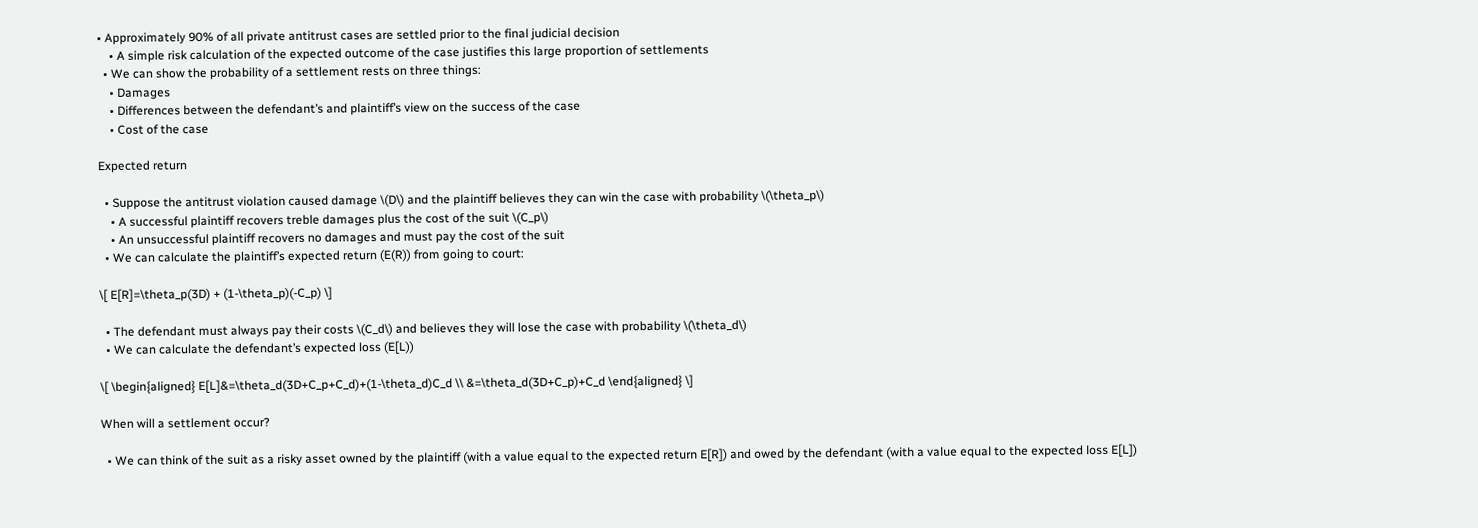• Approximately 90% of all private antitrust cases are settled prior to the final judicial decision
    • A simple risk calculation of the expected outcome of the case justifies this large proportion of settlements
  • We can show the probability of a settlement rests on three things:
    • Damages
    • Differences between the defendant’s and plaintiff’s view on the success of the case
    • Cost of the case

Expected return

  • Suppose the antitrust violation caused damage \(D\) and the plaintiff believes they can win the case with probability \(\theta_p\)
    • A successful plaintiff recovers treble damages plus the cost of the suit \(C_p\)
    • An unsuccessful plaintiff recovers no damages and must pay the cost of the suit
  • We can calculate the plaintiff’s expected return (E(R)) from going to court:

\[ E[R]=\theta_p(3D) + (1-\theta_p)(-C_p) \]

  • The defendant must always pay their costs \(C_d\) and believes they will lose the case with probability \(\theta_d\)
  • We can calculate the defendant’s expected loss (E[L))

\[ \begin{aligned} E[L]&=\theta_d(3D+C_p+C_d)+(1-\theta_d)C_d \\ &=\theta_d(3D+C_p)+C_d \end{aligned} \]

When will a settlement occur?

  • We can think of the suit as a risky asset owned by the plaintiff (with a value equal to the expected return E[R]) and owed by the defendant (with a value equal to the expected loss E[L])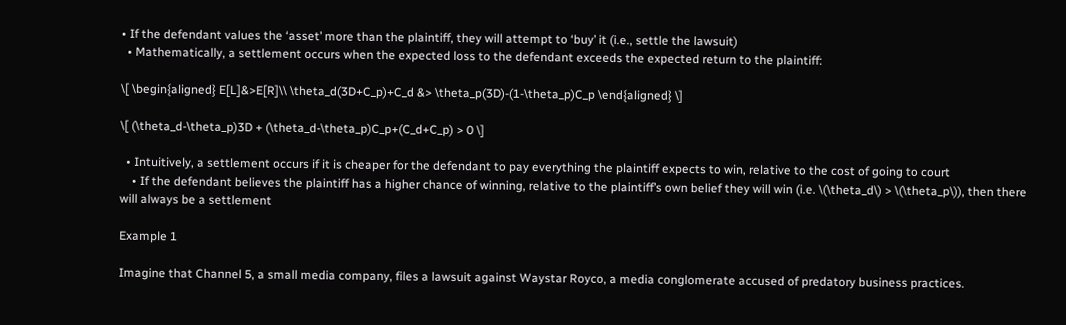• If the defendant values the ‘asset’ more than the plaintiff, they will attempt to ‘buy’ it (i.e., settle the lawsuit)
  • Mathematically, a settlement occurs when the expected loss to the defendant exceeds the expected return to the plaintiff:

\[ \begin{aligned} E[L]&>E[R]\\ \theta_d(3D+C_p)+C_d &> \theta_p(3D)-(1-\theta_p)C_p \end{aligned} \]

\[ (\theta_d-\theta_p)3D + (\theta_d-\theta_p)C_p+(C_d+C_p) > 0 \]

  • Intuitively, a settlement occurs if it is cheaper for the defendant to pay everything the plaintiff expects to win, relative to the cost of going to court
    • If the defendant believes the plaintiff has a higher chance of winning, relative to the plaintiff’s own belief they will win (i.e. \(\theta_d\) > \(\theta_p\)), then there will always be a settlement

Example 1

Imagine that Channel 5, a small media company, files a lawsuit against Waystar Royco, a media conglomerate accused of predatory business practices.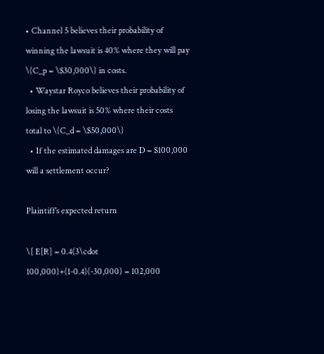• Channel 5 believes their probability of winning the lawsuit is 40% where they will pay \(C_p = \$30,000\) in costs.
  • Waystar Royco believes their probability of losing the lawsuit is 50% where their costs total to \(C_d = \$50,000\)
  • If the estimated damages are D = $100,000 will a settlement occur?

Plaintiff’s expected return

\[ E[R] = 0.4(3\cdot 100,000)+(1-0.4)(-30,000) = 102,000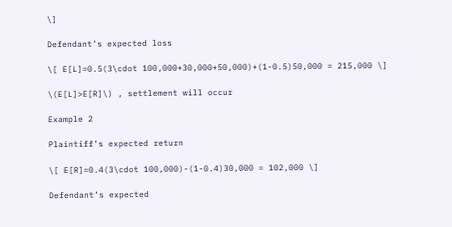\]

Defendant’s expected loss

\[ E[L]=0.5(3\cdot 100,000+30,000+50,000)+(1-0.5)50,000 = 215,000 \]

\(E[L]>E[R]\) , settlement will occur

Example 2

Plaintiff’s expected return

\[ E[R]=0.4(3\cdot 100,000)-(1-0.4)30,000 = 102,000 \]

Defendant’s expected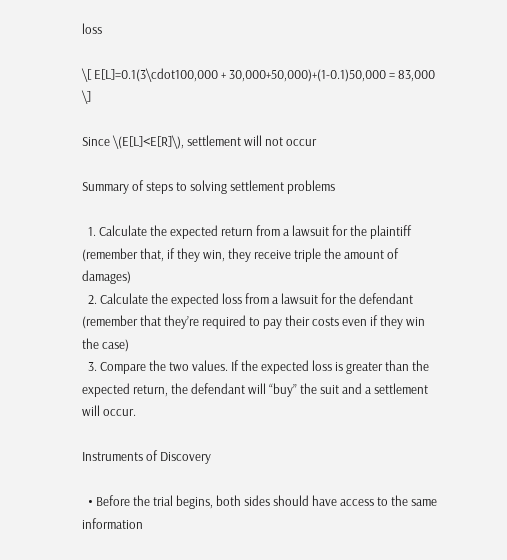loss

\[ E[L]=0.1(3\cdot100,000 + 30,000+50,000)+(1-0.1)50,000 = 83,000 \]

Since \(E[L]<E[R]\), settlement will not occur

Summary of steps to solving settlement problems

  1. Calculate the expected return from a lawsuit for the plaintiff (remember that, if they win, they receive triple the amount of damages)
  2. Calculate the expected loss from a lawsuit for the defendant (remember that they’re required to pay their costs even if they win the case)
  3. Compare the two values. If the expected loss is greater than the expected return, the defendant will “buy” the suit and a settlement will occur.

Instruments of Discovery

  • Before the trial begins, both sides should have access to the same information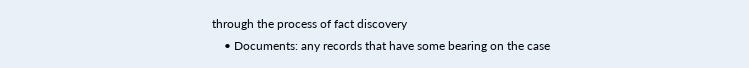through the process of fact discovery
    • Documents: any records that have some bearing on the case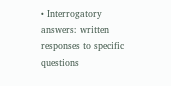• Interrogatory answers: written responses to specific questions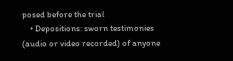posed before the trial
    • Depositions: sworn testimonies (audio or video recorded) of anyone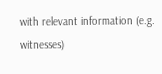with relevant information (e.g. witnesses)